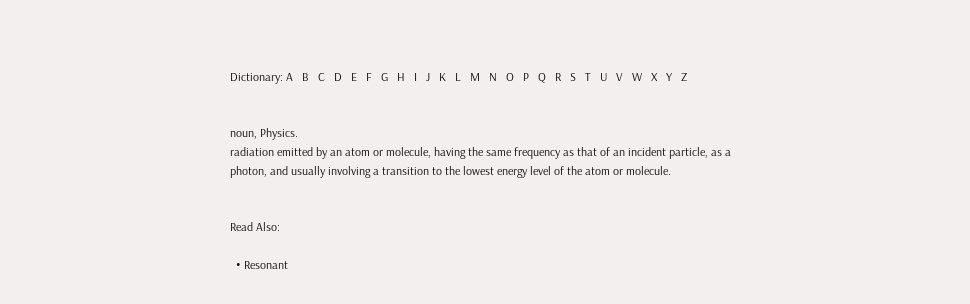Dictionary: A   B   C   D   E   F   G   H   I   J   K   L   M   N   O   P   Q   R   S   T   U   V   W   X   Y   Z


noun, Physics.
radiation emitted by an atom or molecule, having the same frequency as that of an incident particle, as a photon, and usually involving a transition to the lowest energy level of the atom or molecule.


Read Also:

  • Resonant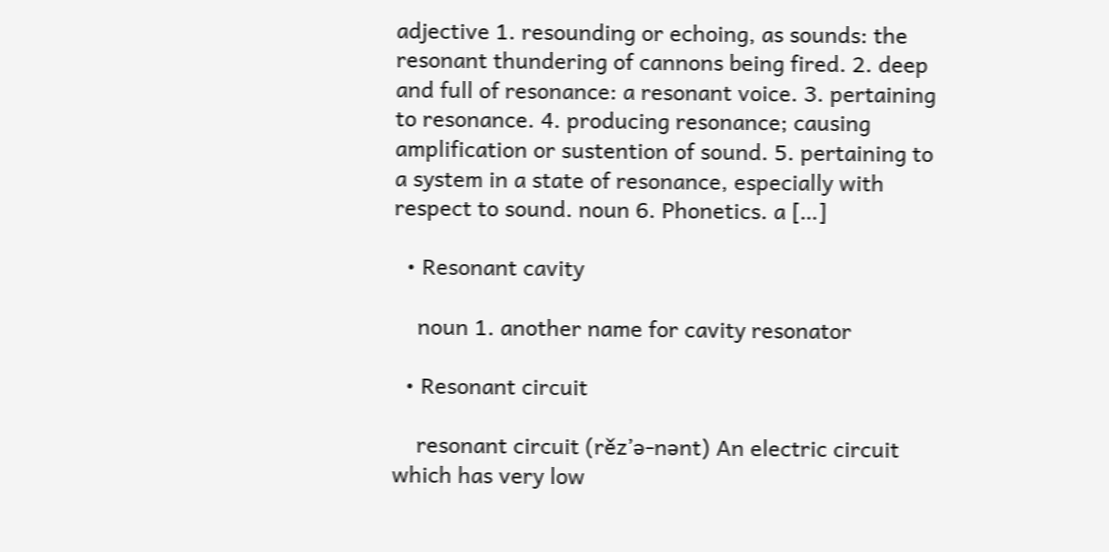adjective 1. resounding or echoing, as sounds: the resonant thundering of cannons being fired. 2. deep and full of resonance: a resonant voice. 3. pertaining to resonance. 4. producing resonance; causing amplification or sustention of sound. 5. pertaining to a system in a state of resonance, especially with respect to sound. noun 6. Phonetics. a […]

  • Resonant cavity

    noun 1. another name for cavity resonator

  • Resonant circuit

    resonant circuit (rěz’ə-nənt) An electric circuit which has very low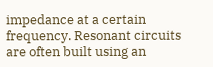impedance at a certain frequency. Resonant circuits are often built using an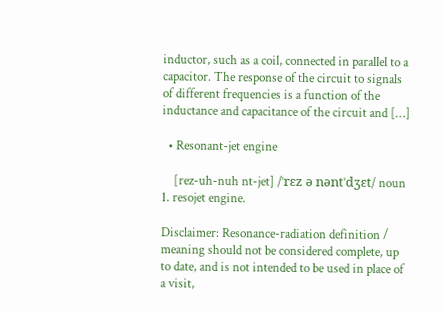inductor, such as a coil, connected in parallel to a capacitor. The response of the circuit to signals of different frequencies is a function of the inductance and capacitance of the circuit and […]

  • Resonant-jet engine

    [rez-uh-nuh nt-jet] /ˈrɛz ə nəntˈdʒɛt/ noun 1. resojet engine.

Disclaimer: Resonance-radiation definition / meaning should not be considered complete, up to date, and is not intended to be used in place of a visit,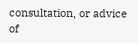consultation, or advice of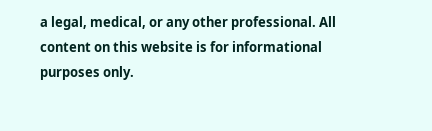a legal, medical, or any other professional. All content on this website is for informational purposes only.